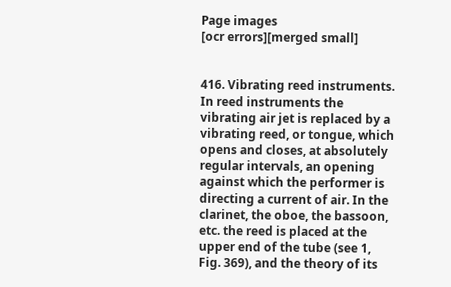Page images
[ocr errors][merged small]


416. Vibrating reed instruments. In reed instruments the vibrating air jet is replaced by a vibrating reed, or tongue, which opens and closes, at absolutely regular intervals, an opening against which the performer is directing a current of air. In the clarinet, the oboe, the bassoon, etc. the reed is placed at the upper end of the tube (see 1, Fig. 369), and the theory of its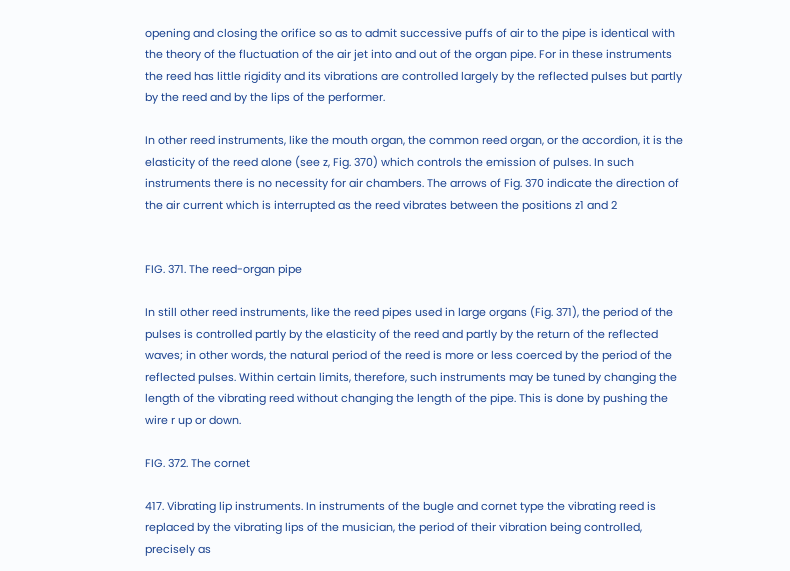opening and closing the orifice so as to admit successive puffs of air to the pipe is identical with the theory of the fluctuation of the air jet into and out of the organ pipe. For in these instruments the reed has little rigidity and its vibrations are controlled largely by the reflected pulses but partly by the reed and by the lips of the performer.

In other reed instruments, like the mouth organ, the common reed organ, or the accordion, it is the elasticity of the reed alone (see z, Fig. 370) which controls the emission of pulses. In such instruments there is no necessity for air chambers. The arrows of Fig. 370 indicate the direction of the air current which is interrupted as the reed vibrates between the positions z1 and 2


FIG. 371. The reed-organ pipe

In still other reed instruments, like the reed pipes used in large organs (Fig. 371), the period of the pulses is controlled partly by the elasticity of the reed and partly by the return of the reflected waves; in other words, the natural period of the reed is more or less coerced by the period of the reflected pulses. Within certain limits, therefore, such instruments may be tuned by changing the length of the vibrating reed without changing the length of the pipe. This is done by pushing the wire r up or down.

FIG. 372. The cornet

417. Vibrating lip instruments. In instruments of the bugle and cornet type the vibrating reed is replaced by the vibrating lips of the musician, the period of their vibration being controlled, precisely as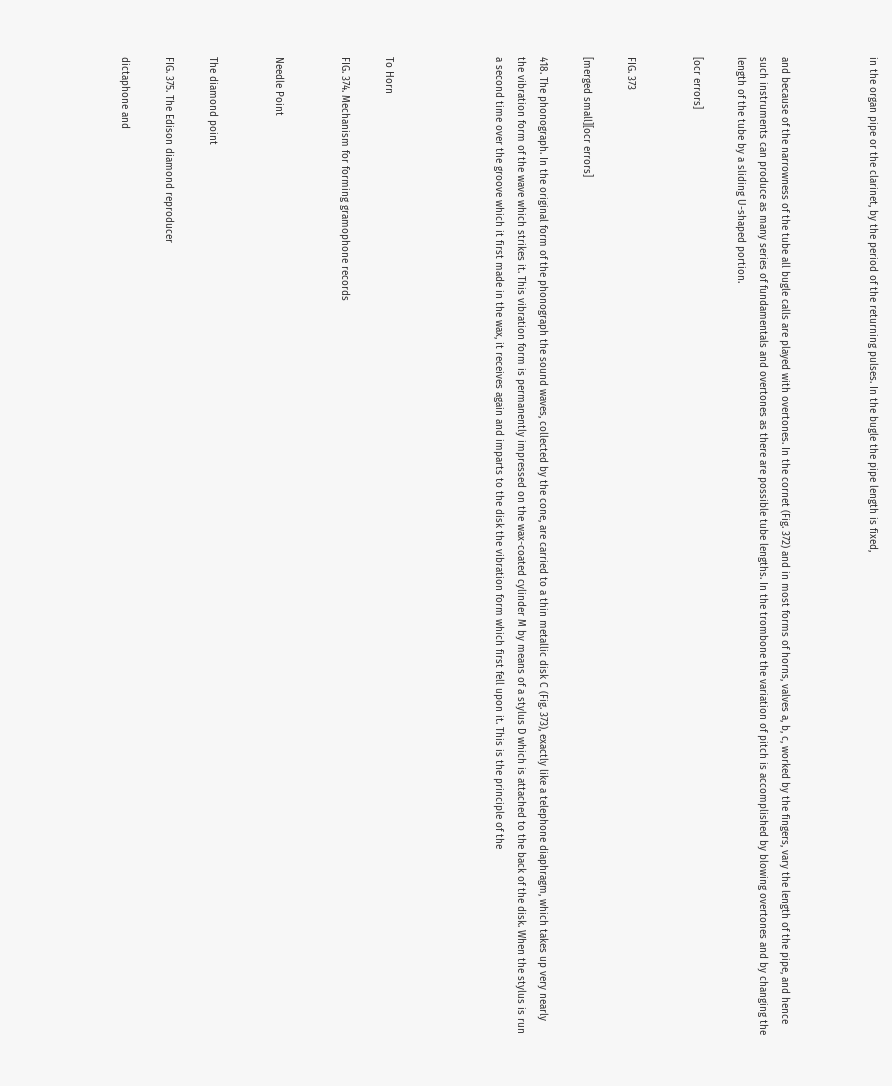in the organ pipe or the clarinet, by the period of the returning pulses. In the bugle the pipe length is fixed,



and because of the narrowness of the tube all bugle calls are played with overtones. In the cornet (Fig. 372) and in most forms of horns, valves a, b, c, worked by the fingers, vary the length of the pipe, and hence such instruments can produce as many series of fundamentals and overtones as there are possible tube lengths. In the trombone the variation of pitch is accomplished by blowing overtones and by changing the length of the tube by a sliding U-shaped portion.

[ocr errors]


FIG. 373

[merged small][ocr errors]

418. The phonograph. In the original form of the phonograph the sound waves, collected by the cone, are carried to a thin metallic disk C (Fig. 373), exactly like a telephone diaphragm, which takes up very nearly the vibration form of the wave which strikes it. This vibration form is permanently impressed on the wax-coated cylinder M by means of a stylus D which is attached to the back of the disk. When the stylus is run a second time over the groove which it first made in the wax, it receives again and imparts to the disk the vibration form which first fell upon it. This is the principle of the




To Horn

FIG. 374. Mechanism for forming gramophone records


Needle Point


The diamond point

FIG. 375. The Edison diamond reproducer

dictaphone and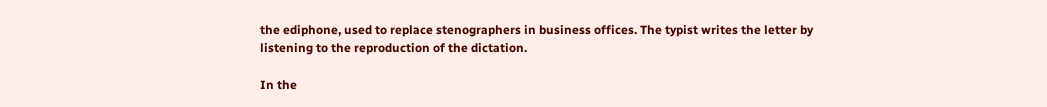the ediphone, used to replace stenographers in business offices. The typist writes the letter by listening to the reproduction of the dictation.

In the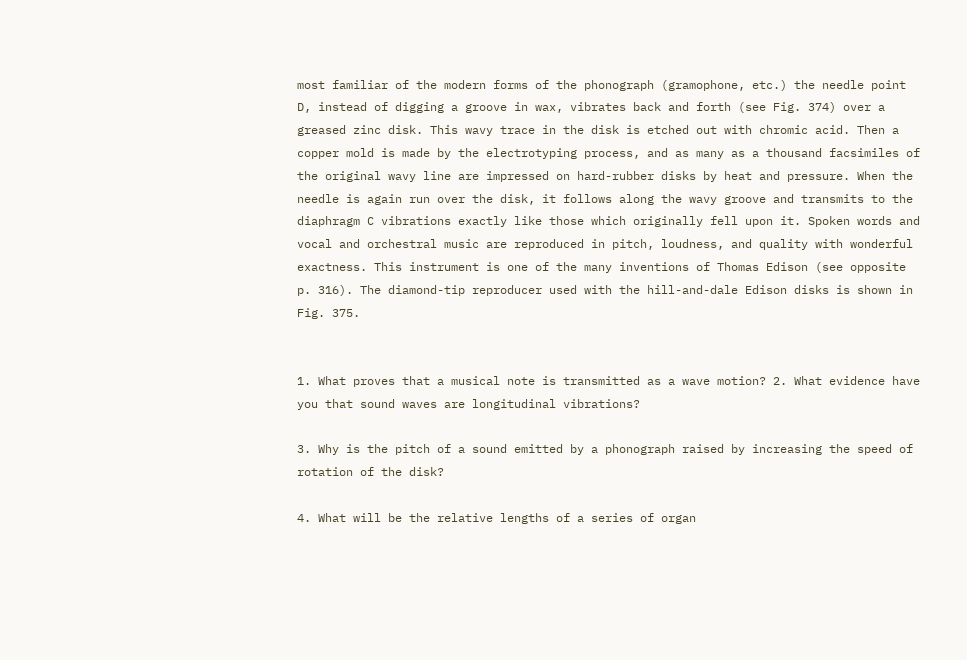most familiar of the modern forms of the phonograph (gramophone, etc.) the needle point D, instead of digging a groove in wax, vibrates back and forth (see Fig. 374) over a greased zinc disk. This wavy trace in the disk is etched out with chromic acid. Then a copper mold is made by the electrotyping process, and as many as a thousand facsimiles of the original wavy line are impressed on hard-rubber disks by heat and pressure. When the needle is again run over the disk, it follows along the wavy groove and transmits to the diaphragm C vibrations exactly like those which originally fell upon it. Spoken words and vocal and orchestral music are reproduced in pitch, loudness, and quality with wonderful exactness. This instrument is one of the many inventions of Thomas Edison (see opposite p. 316). The diamond-tip reproducer used with the hill-and-dale Edison disks is shown in Fig. 375.


1. What proves that a musical note is transmitted as a wave motion? 2. What evidence have you that sound waves are longitudinal vibrations?

3. Why is the pitch of a sound emitted by a phonograph raised by increasing the speed of rotation of the disk?

4. What will be the relative lengths of a series of organ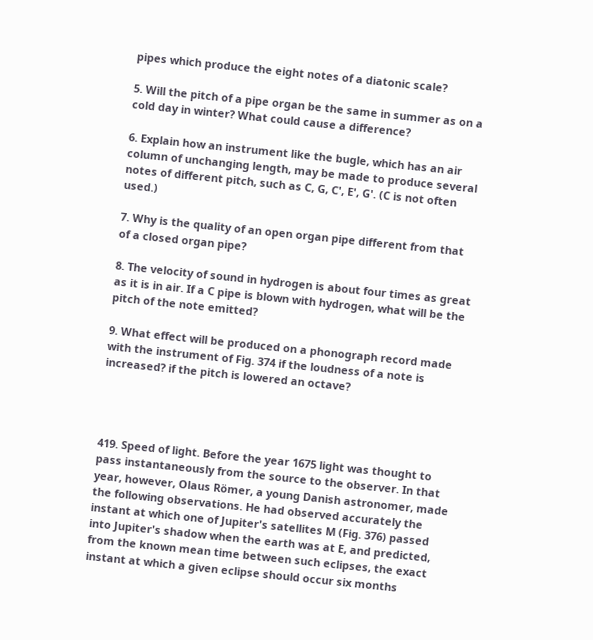pipes which produce the eight notes of a diatonic scale?

5. Will the pitch of a pipe organ be the same in summer as on a cold day in winter? What could cause a difference?

6. Explain how an instrument like the bugle, which has an air column of unchanging length, may be made to produce several notes of different pitch, such as C, G, C', E', G'. (C is not often used.)

7. Why is the quality of an open organ pipe different from that of a closed organ pipe?

8. The velocity of sound in hydrogen is about four times as great as it is in air. If a C pipe is blown with hydrogen, what will be the pitch of the note emitted?

9. What effect will be produced on a phonograph record made with the instrument of Fig. 374 if the loudness of a note is increased? if the pitch is lowered an octave?




419. Speed of light. Before the year 1675 light was thought to pass instantaneously from the source to the observer. In that year, however, Olaus Römer, a young Danish astronomer, made the following observations. He had observed accurately the instant at which one of Jupiter's satellites M (Fig. 376) passed into Jupiter's shadow when the earth was at E, and predicted, from the known mean time between such eclipses, the exact instant at which a given eclipse should occur six months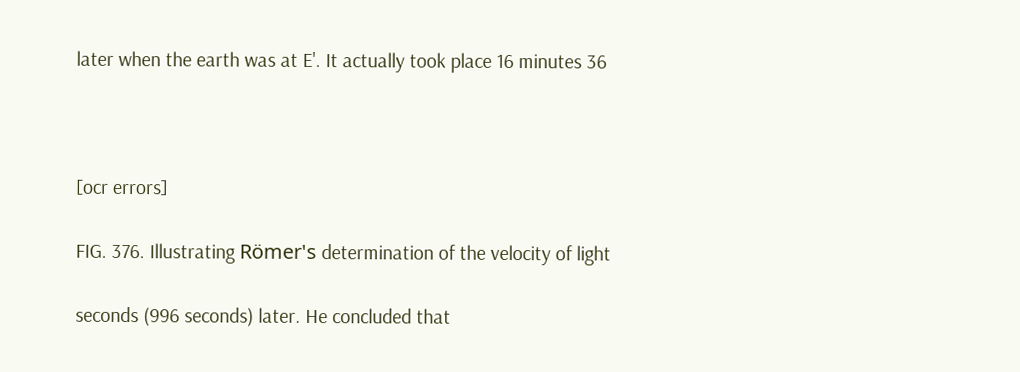later when the earth was at E'. It actually took place 16 minutes 36



[ocr errors]

FIG. 376. Illustrating Römer's determination of the velocity of light

seconds (996 seconds) later. He concluded that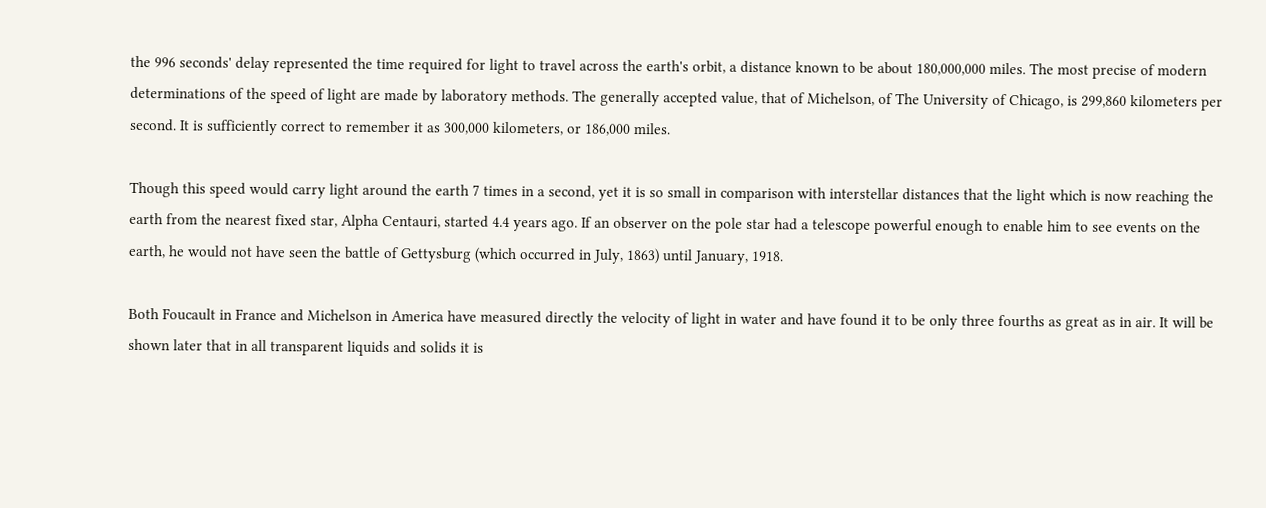the 996 seconds' delay represented the time required for light to travel across the earth's orbit, a distance known to be about 180,000,000 miles. The most precise of modern determinations of the speed of light are made by laboratory methods. The generally accepted value, that of Michelson, of The University of Chicago, is 299,860 kilometers per second. It is sufficiently correct to remember it as 300,000 kilometers, or 186,000 miles.

Though this speed would carry light around the earth 7 times in a second, yet it is so small in comparison with interstellar distances that the light which is now reaching the earth from the nearest fixed star, Alpha Centauri, started 4.4 years ago. If an observer on the pole star had a telescope powerful enough to enable him to see events on the earth, he would not have seen the battle of Gettysburg (which occurred in July, 1863) until January, 1918.

Both Foucault in France and Michelson in America have measured directly the velocity of light in water and have found it to be only three fourths as great as in air. It will be shown later that in all transparent liquids and solids it is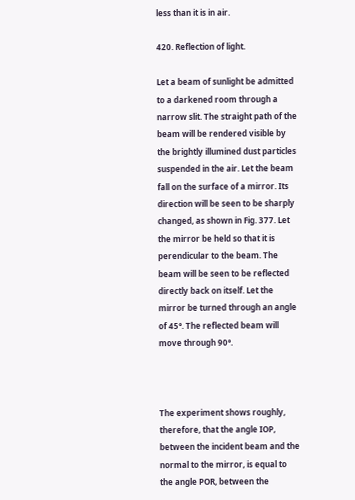less than it is in air.

420. Reflection of light.

Let a beam of sunlight be admitted to a darkened room through a narrow slit. The straight path of the beam will be rendered visible by the brightly illumined dust particles suspended in the air. Let the beam fall on the surface of a mirror. Its direction will be seen to be sharply changed, as shown in Fig. 377. Let the mirror be held so that it is perendicular to the beam. The beam will be seen to be reflected directly back on itself. Let the mirror be turned through an angle of 45°. The reflected beam will move through 90°.



The experiment shows roughly, therefore, that the angle IOP, between the incident beam and the normal to the mirror, is equal to the angle POR, between the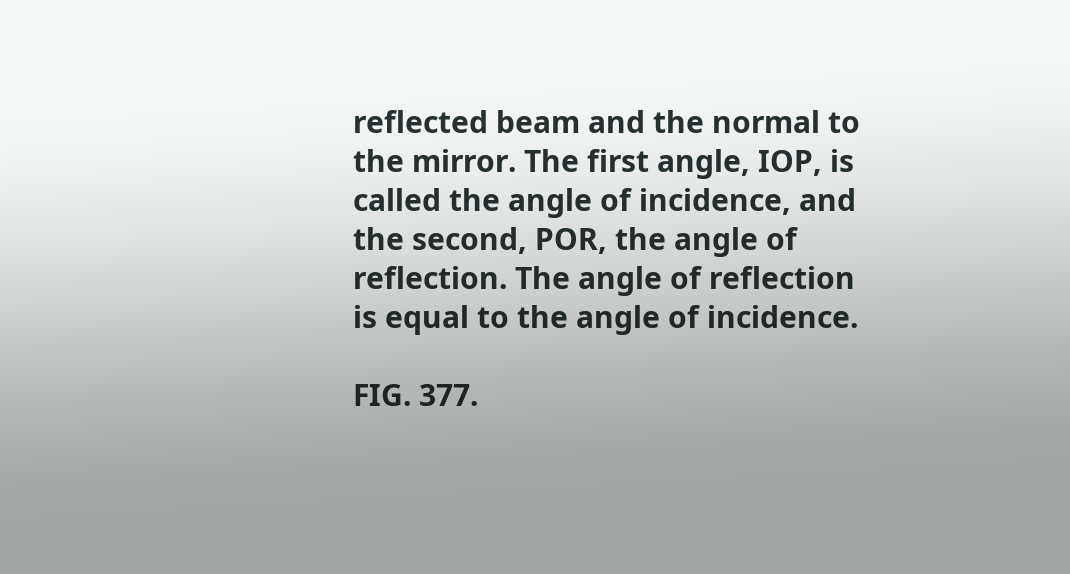reflected beam and the normal to the mirror. The first angle, IOP, is called the angle of incidence, and the second, POR, the angle of reflection. The angle of reflection is equal to the angle of incidence.

FIG. 377.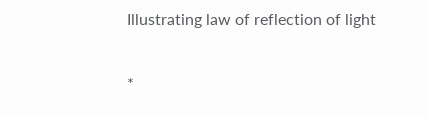Illustrating law of reflection of light

*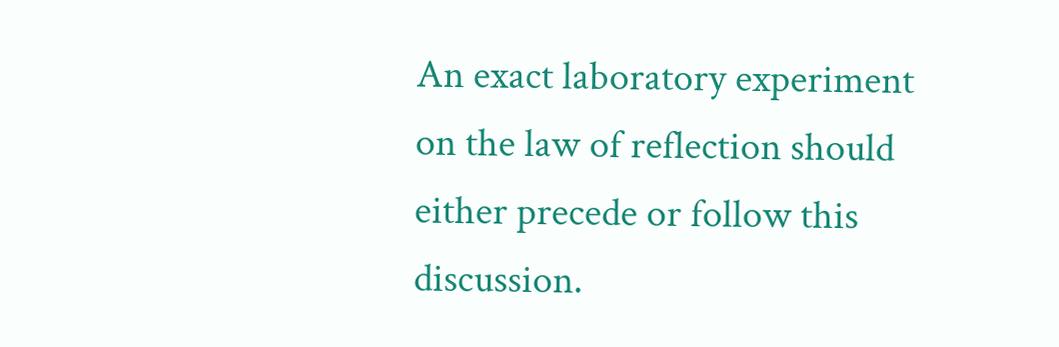An exact laboratory experiment on the law of reflection should either precede or follow this discussion.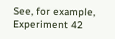See, for example, Experiment 42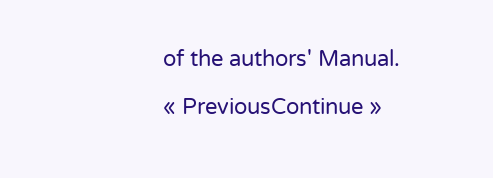of the authors' Manual.

« PreviousContinue »